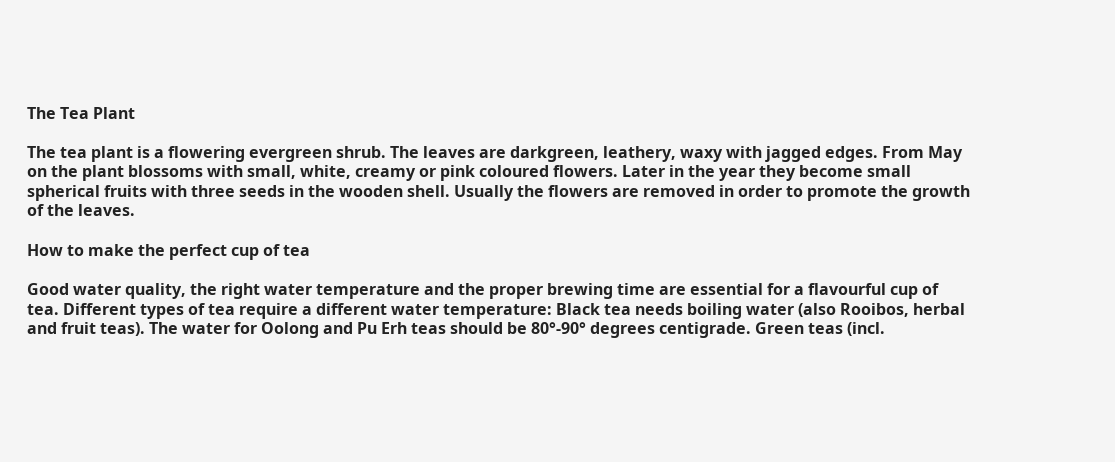The Tea Plant

The tea plant is a flowering evergreen shrub. The leaves are darkgreen, leathery, waxy with jagged edges. From May on the plant blossoms with small, white, creamy or pink coloured flowers. Later in the year they become small spherical fruits with three seeds in the wooden shell. Usually the flowers are removed in order to promote the growth of the leaves.

How to make the perfect cup of tea

Good water quality, the right water temperature and the proper brewing time are essential for a flavourful cup of tea. Different types of tea require a different water temperature: Black tea needs boiling water (also Rooibos, herbal and fruit teas). The water for Oolong and Pu Erh teas should be 80°-90° degrees centigrade. Green teas (incl.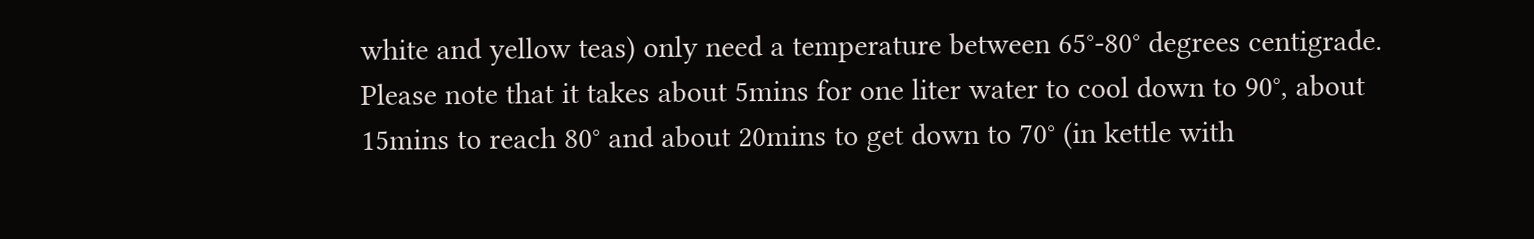white and yellow teas) only need a temperature between 65°-80° degrees centigrade. Please note that it takes about 5mins for one liter water to cool down to 90°, about 15mins to reach 80° and about 20mins to get down to 70° (in kettle with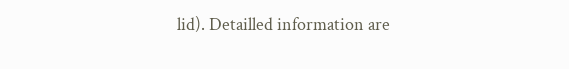lid). Detailled information are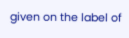given on the label of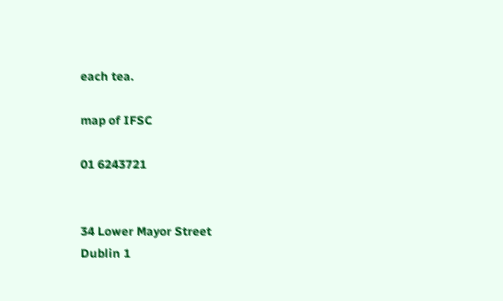each tea.

map of IFSC

01 6243721


34 Lower Mayor Street
Dublin 1